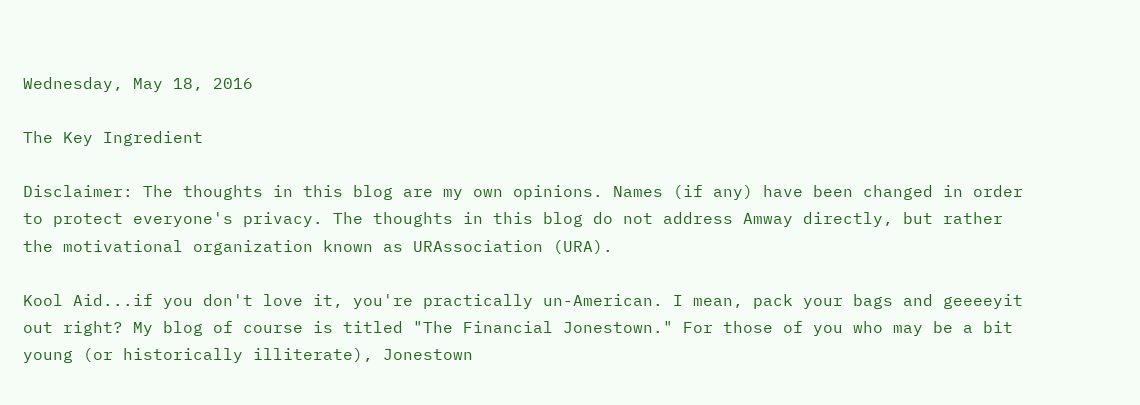Wednesday, May 18, 2016

The Key Ingredient

Disclaimer: The thoughts in this blog are my own opinions. Names (if any) have been changed in order to protect everyone's privacy. The thoughts in this blog do not address Amway directly, but rather the motivational organization known as URAssociation (URA).

Kool Aid...if you don't love it, you're practically un-American. I mean, pack your bags and geeeeyit out right? My blog of course is titled "The Financial Jonestown." For those of you who may be a bit young (or historically illiterate), Jonestown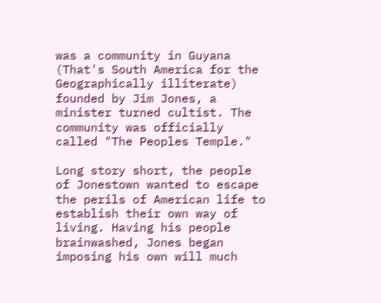was a community in Guyana (That's South America for the Geographically illiterate) founded by Jim Jones, a minister turned cultist. The community was officially called "The Peoples Temple."

Long story short, the people of Jonestown wanted to escape the perils of American life to establish their own way of living. Having his people brainwashed, Jones began imposing his own will much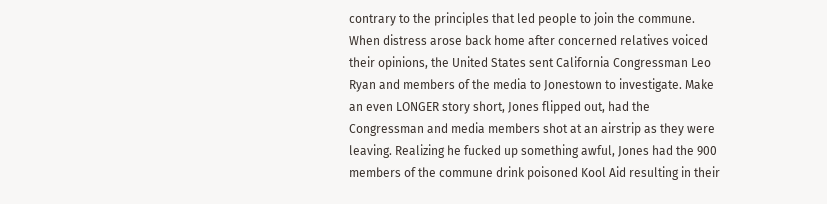contrary to the principles that led people to join the commune. When distress arose back home after concerned relatives voiced their opinions, the United States sent California Congressman Leo Ryan and members of the media to Jonestown to investigate. Make an even LONGER story short, Jones flipped out, had the Congressman and media members shot at an airstrip as they were leaving. Realizing he fucked up something awful, Jones had the 900 members of the commune drink poisoned Kool Aid resulting in their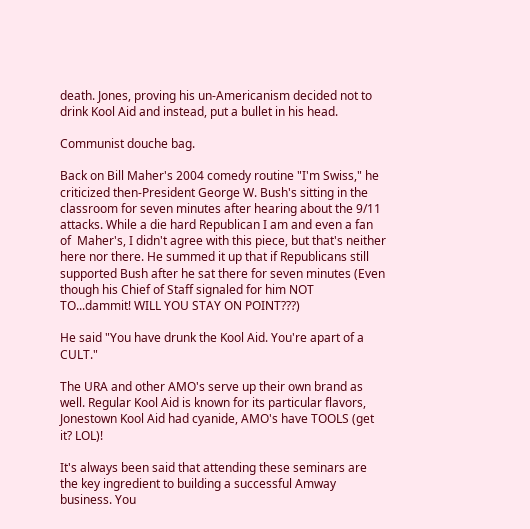death. Jones, proving his un-Americanism decided not to drink Kool Aid and instead, put a bullet in his head.

Communist douche bag.

Back on Bill Maher's 2004 comedy routine "I'm Swiss," he criticized then-President George W. Bush's sitting in the classroom for seven minutes after hearing about the 9/11 attacks. While a die hard Republican I am and even a fan of  Maher's, I didn't agree with this piece, but that's neither here nor there. He summed it up that if Republicans still supported Bush after he sat there for seven minutes (Even though his Chief of Staff signaled for him NOT TO...dammit! WILL YOU STAY ON POINT???)

He said "You have drunk the Kool Aid. You're apart of a CULT."

The URA and other AMO's serve up their own brand as well. Regular Kool Aid is known for its particular flavors, Jonestown Kool Aid had cyanide, AMO's have TOOLS (get it? LOL)!

It's always been said that attending these seminars are the key ingredient to building a successful Amway business. You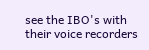see the IBO's with their voice recorders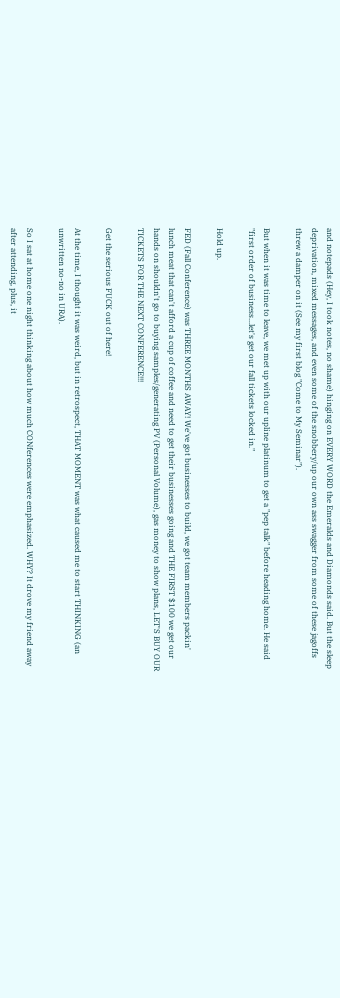and notepads (Hey, I took notes, no shame) hinging on EVERY WORD the Emeralds and Diamonds said. But the sleep deprivation, mixed messages, and even some of the snobbery/up our own ass swagger from some of these jagoffs threw a damper on it (See my first blog "Come to My Seminar").

But when it was time to leave, we met up with our upline platinum to get a "pep talk" before heading home. He said "first order of business...let's get our fall tickets locked in."

Hold up.

FED (Fall Conference) was THREE MONTHS AWAY! We've got businesses to build, we got team members packin' lunch meat that can't afford a cup of coffee and need to get their businesses going and THE FIRST $100 we get our hands on shouldn't go to buying samples/generating PV (Personal Volume), gas money to show plans, LET'S BUY OUR TICKETS FOR THE NEXT CONFERENCE!!!

Get the serious FUCK out of here!

At the time, I thought it was weird, but in retrospect, THAT MOMENT was what caused me to start THINKING (an unwritten no-no in URA).

So I sat at home one night thinking about how much CONferences were emphasized. WHY? It drove my friend away after attending, plus, it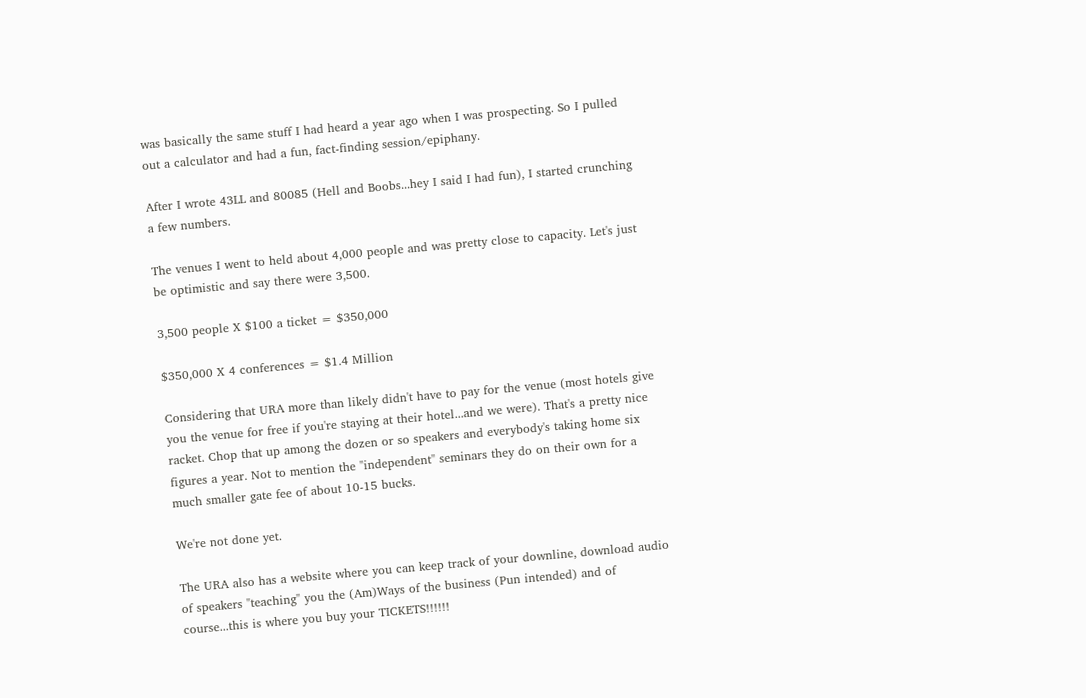was basically the same stuff I had heard a year ago when I was prospecting. So I pulled out a calculator and had a fun, fact-finding session/epiphany.

After I wrote 43LL and 80085 (Hell and Boobs...hey I said I had fun), I started crunching a few numbers.

The venues I went to held about 4,000 people and was pretty close to capacity. Let's just be optimistic and say there were 3,500.

3,500 people X $100 a ticket = $350,000

$350,000 X 4 conferences = $1.4 Million

Considering that URA more than likely didn't have to pay for the venue (most hotels give you the venue for free if you're staying at their hotel...and we were). That's a pretty nice racket. Chop that up among the dozen or so speakers and everybody's taking home six figures a year. Not to mention the "independent" seminars they do on their own for a much smaller gate fee of about 10-15 bucks.

We're not done yet.

The URA also has a website where you can keep track of your downline, download audio of speakers "teaching" you the (Am)Ways of the business (Pun intended) and of course...this is where you buy your TICKETS!!!!!!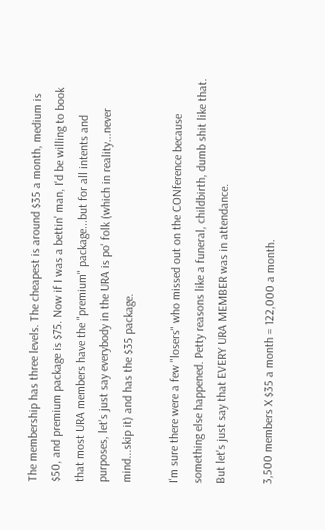The membership has three levels. The cheapest is around $35 a month, medium is $50, and premium package is $75. Now if I was a bettin' man, I'd be willing to book that most URA members have the "premium" package...but for all intents and purposes, let's just say everybody in the URA is po' folk (which in reality...never mind...skip it) and has the $35 package.

I'm sure there were a few "losers" who missed out on the CONference because something else happened. Petty reasons like a funeral, childbirth, dumb shit like that. But let's just say that EVERY URA MEMBER was in attendance.

3,500 members X $35 a month = 122,000 a month.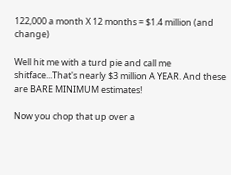122,000 a month X 12 months = $1.4 million (and change)

Well hit me with a turd pie and call me shitface...That's nearly $3 million A YEAR. And these are BARE MINIMUM estimates!

Now you chop that up over a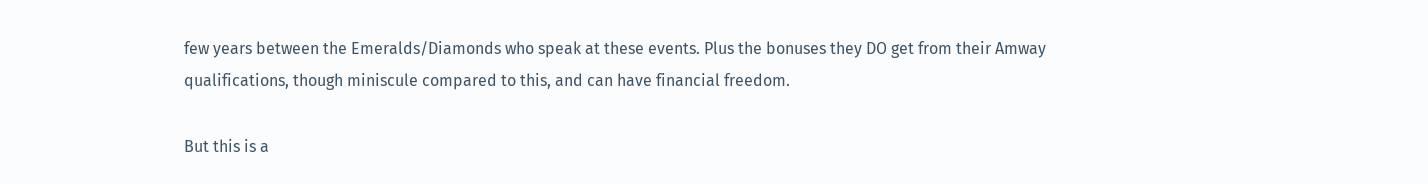few years between the Emeralds/Diamonds who speak at these events. Plus the bonuses they DO get from their Amway qualifications, though miniscule compared to this, and can have financial freedom.

But this is a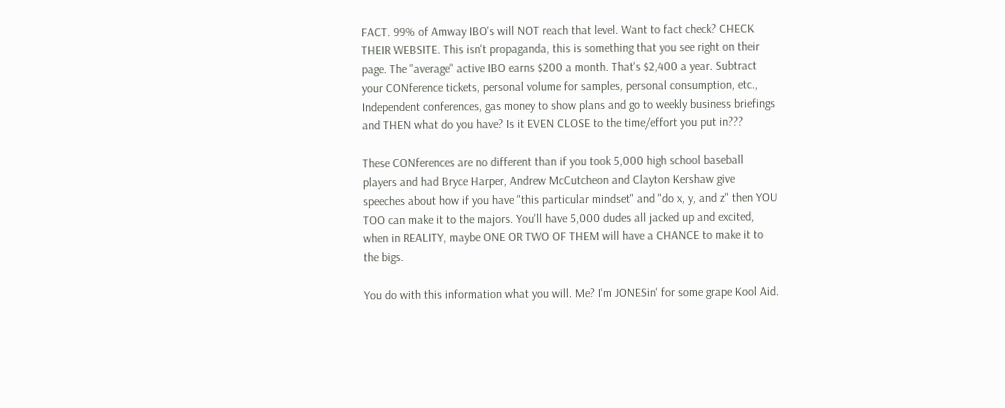FACT. 99% of Amway IBO's will NOT reach that level. Want to fact check? CHECK THEIR WEBSITE. This isn't propaganda, this is something that you see right on their page. The "average" active IBO earns $200 a month. That's $2,400 a year. Subtract your CONference tickets, personal volume for samples, personal consumption, etc., Independent conferences, gas money to show plans and go to weekly business briefings and THEN what do you have? Is it EVEN CLOSE to the time/effort you put in???

These CONferences are no different than if you took 5,000 high school baseball players and had Bryce Harper, Andrew McCutcheon and Clayton Kershaw give speeches about how if you have "this particular mindset" and "do x, y, and z" then YOU TOO can make it to the majors. You'll have 5,000 dudes all jacked up and excited, when in REALITY, maybe ONE OR TWO OF THEM will have a CHANCE to make it to the bigs.

You do with this information what you will. Me? I'm JONESin' for some grape Kool Aid.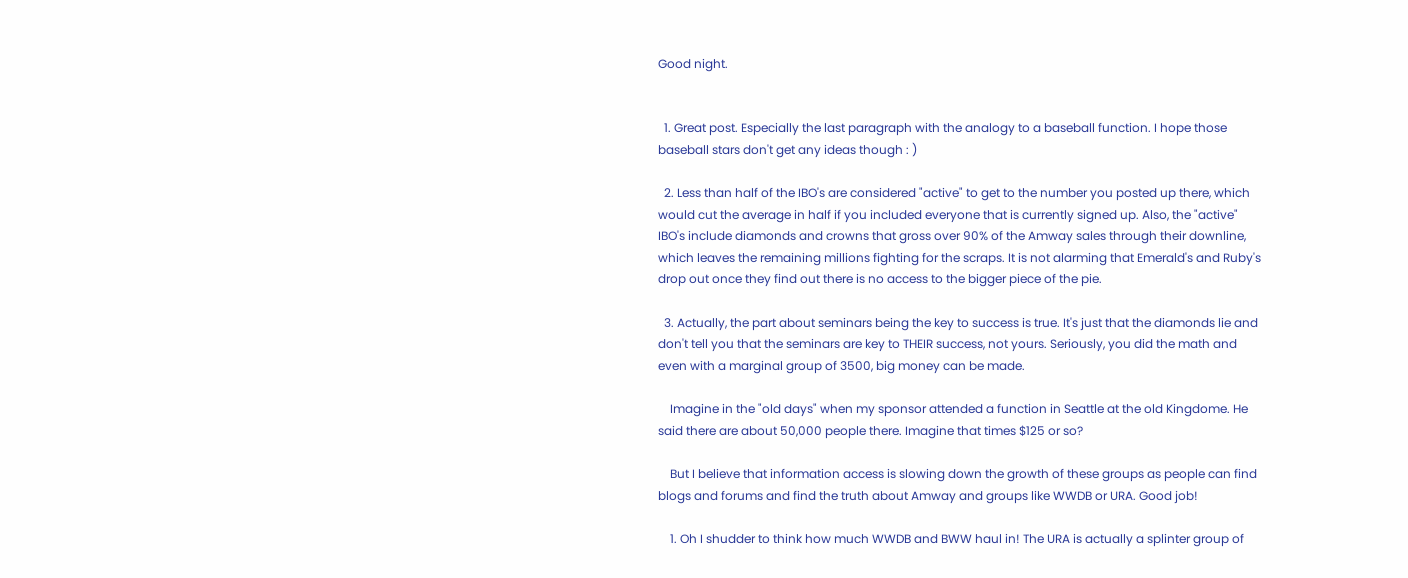Good night.


  1. Great post. Especially the last paragraph with the analogy to a baseball function. I hope those baseball stars don't get any ideas though : )

  2. Less than half of the IBO's are considered "active" to get to the number you posted up there, which would cut the average in half if you included everyone that is currently signed up. Also, the "active" IBO's include diamonds and crowns that gross over 90% of the Amway sales through their downline, which leaves the remaining millions fighting for the scraps. It is not alarming that Emerald's and Ruby's drop out once they find out there is no access to the bigger piece of the pie.

  3. Actually, the part about seminars being the key to success is true. It's just that the diamonds lie and don't tell you that the seminars are key to THEIR success, not yours. Seriously, you did the math and even with a marginal group of 3500, big money can be made.

    Imagine in the "old days" when my sponsor attended a function in Seattle at the old Kingdome. He said there are about 50,000 people there. Imagine that times $125 or so?

    But I believe that information access is slowing down the growth of these groups as people can find blogs and forums and find the truth about Amway and groups like WWDB or URA. Good job!

    1. Oh I shudder to think how much WWDB and BWW haul in! The URA is actually a splinter group of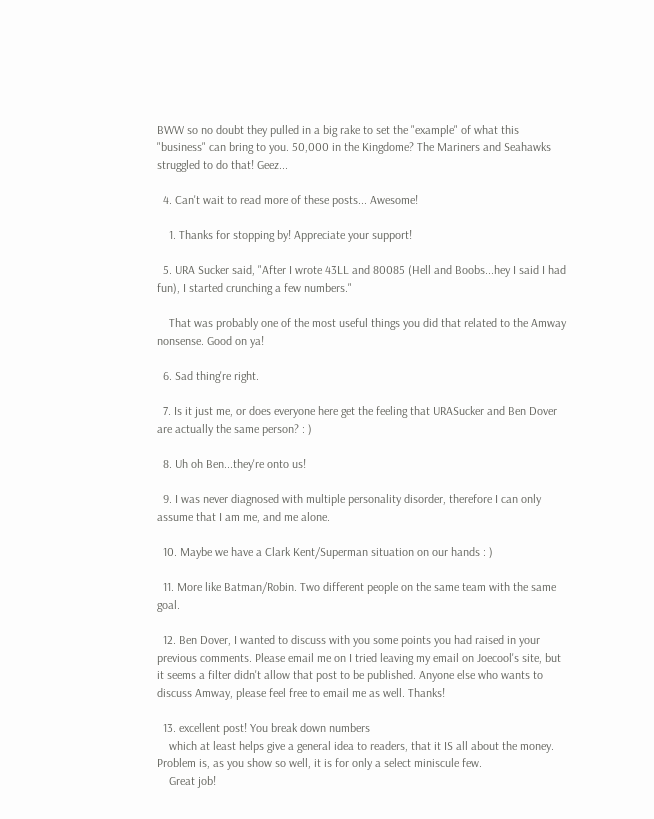BWW so no doubt they pulled in a big rake to set the "example" of what this "business" can bring to you. 50,000 in the Kingdome? The Mariners and Seahawks struggled to do that! Geez...

  4. Can't wait to read more of these posts... Awesome!

    1. Thanks for stopping by! Appreciate your support!

  5. URA Sucker said, "After I wrote 43LL and 80085 (Hell and Boobs...hey I said I had fun), I started crunching a few numbers."

    That was probably one of the most useful things you did that related to the Amway nonsense. Good on ya!

  6. Sad thing're right.

  7. Is it just me, or does everyone here get the feeling that URASucker and Ben Dover are actually the same person? : )

  8. Uh oh Ben...they're onto us!

  9. I was never diagnosed with multiple personality disorder, therefore I can only assume that I am me, and me alone.

  10. Maybe we have a Clark Kent/Superman situation on our hands : )

  11. More like Batman/Robin. Two different people on the same team with the same goal.

  12. Ben Dover, I wanted to discuss with you some points you had raised in your previous comments. Please email me on I tried leaving my email on Joecool's site, but it seems a filter didn't allow that post to be published. Anyone else who wants to discuss Amway, please feel free to email me as well. Thanks!

  13. excellent post! You break down numbers
    which at least helps give a general idea to readers, that it IS all about the money. Problem is, as you show so well, it is for only a select miniscule few.
    Great job!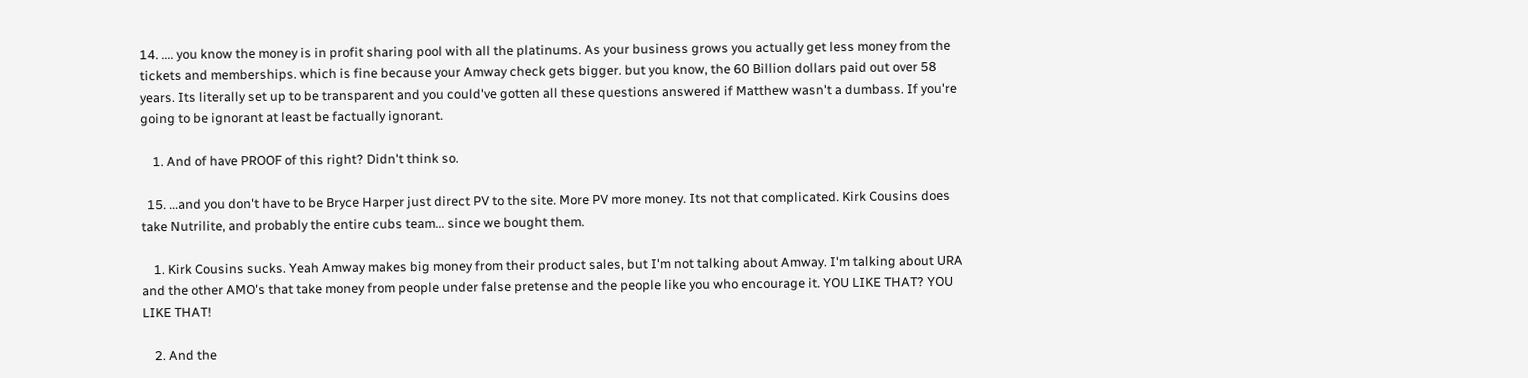14. .... you know the money is in profit sharing pool with all the platinums. As your business grows you actually get less money from the tickets and memberships. which is fine because your Amway check gets bigger. but you know, the 60 Billion dollars paid out over 58 years. Its literally set up to be transparent and you could've gotten all these questions answered if Matthew wasn't a dumbass. If you're going to be ignorant at least be factually ignorant.

    1. And of have PROOF of this right? Didn't think so.

  15. ...and you don't have to be Bryce Harper just direct PV to the site. More PV more money. Its not that complicated. Kirk Cousins does take Nutrilite, and probably the entire cubs team... since we bought them.

    1. Kirk Cousins sucks. Yeah Amway makes big money from their product sales, but I'm not talking about Amway. I'm talking about URA and the other AMO's that take money from people under false pretense and the people like you who encourage it. YOU LIKE THAT? YOU LIKE THAT!

    2. And the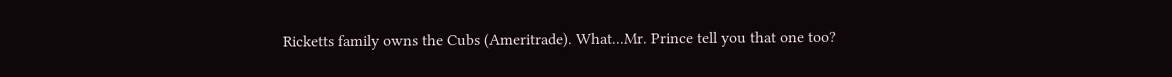Ricketts family owns the Cubs (Ameritrade). What...Mr. Prince tell you that one too?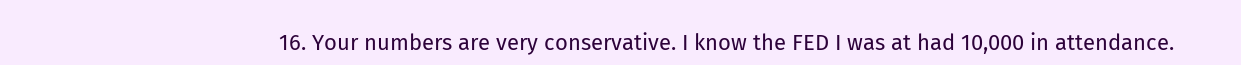16. Your numbers are very conservative. I know the FED I was at had 10,000 in attendance.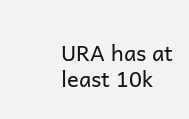URA has at least 10k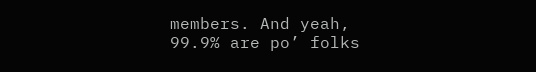members. And yeah, 99.9% are po’ folks